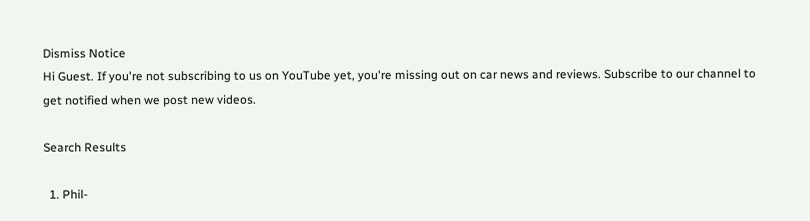Dismiss Notice
Hi Guest. If you're not subscribing to us on YouTube yet, you're missing out on car news and reviews. Subscribe to our channel to get notified when we post new videos.

Search Results

  1. Phil-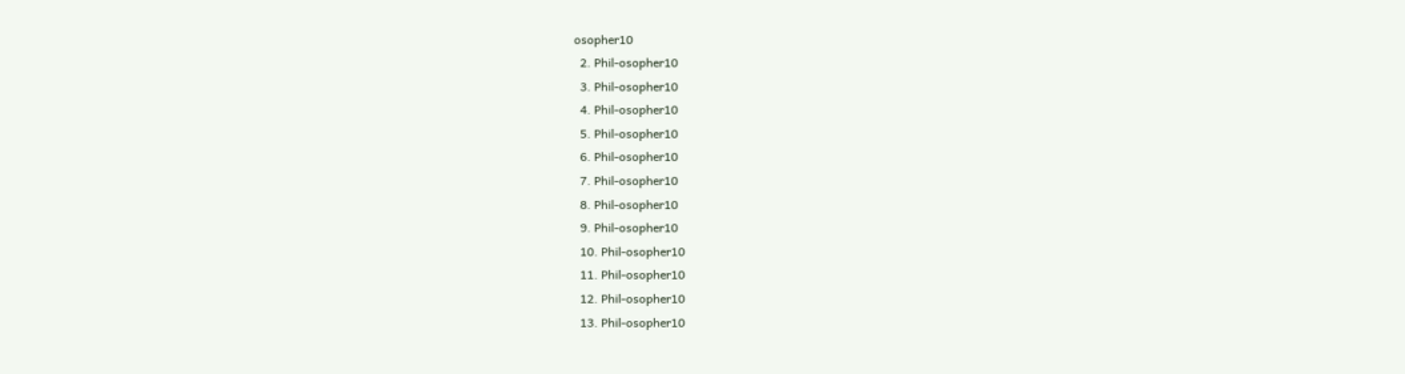osopher10
  2. Phil-osopher10
  3. Phil-osopher10
  4. Phil-osopher10
  5. Phil-osopher10
  6. Phil-osopher10
  7. Phil-osopher10
  8. Phil-osopher10
  9. Phil-osopher10
  10. Phil-osopher10
  11. Phil-osopher10
  12. Phil-osopher10
  13. Phil-osopher10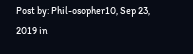Post by: Phil-osopher10, Sep 23, 2019 in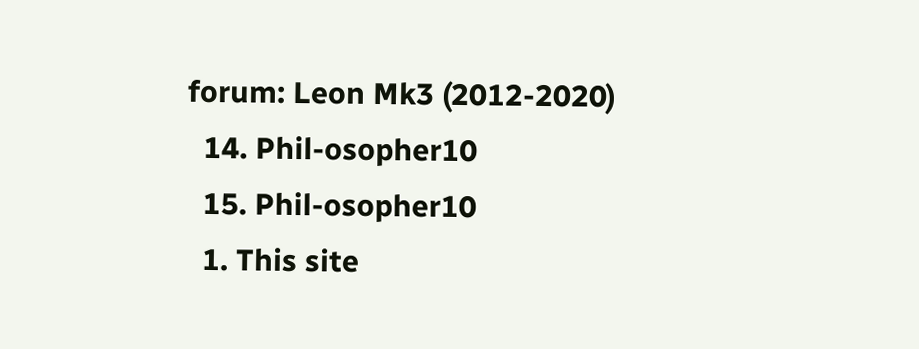forum: Leon Mk3 (2012-2020)
  14. Phil-osopher10
  15. Phil-osopher10
  1. This site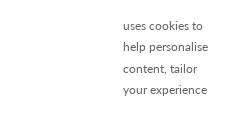uses cookies to help personalise content, tailor your experience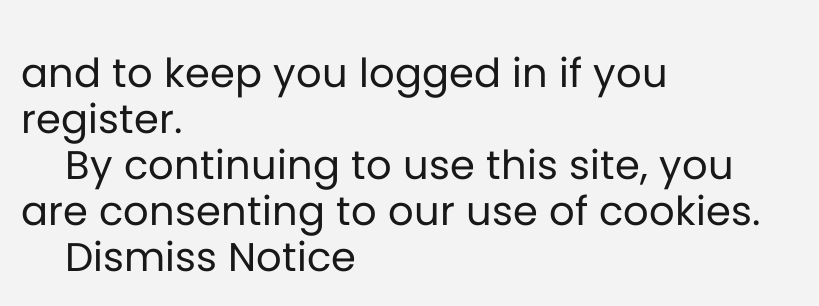and to keep you logged in if you register.
    By continuing to use this site, you are consenting to our use of cookies.
    Dismiss Notice